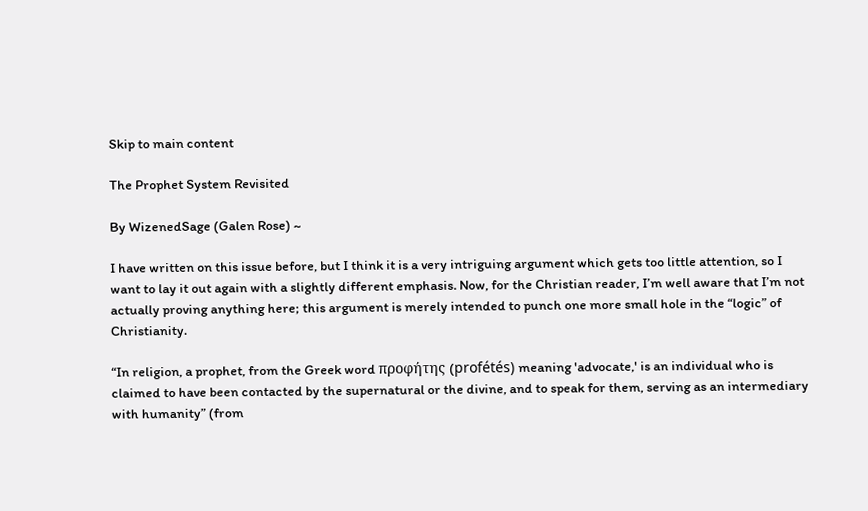Skip to main content

The Prophet System Revisited

By WizenedSage (Galen Rose) ~

I have written on this issue before, but I think it is a very intriguing argument which gets too little attention, so I want to lay it out again with a slightly different emphasis. Now, for the Christian reader, I’m well aware that I’m not actually proving anything here; this argument is merely intended to punch one more small hole in the “logic” of Christianity.

“In religion, a prophet, from the Greek word προφήτης (profétés) meaning 'advocate,' is an individual who is claimed to have been contacted by the supernatural or the divine, and to speak for them, serving as an intermediary with humanity” (from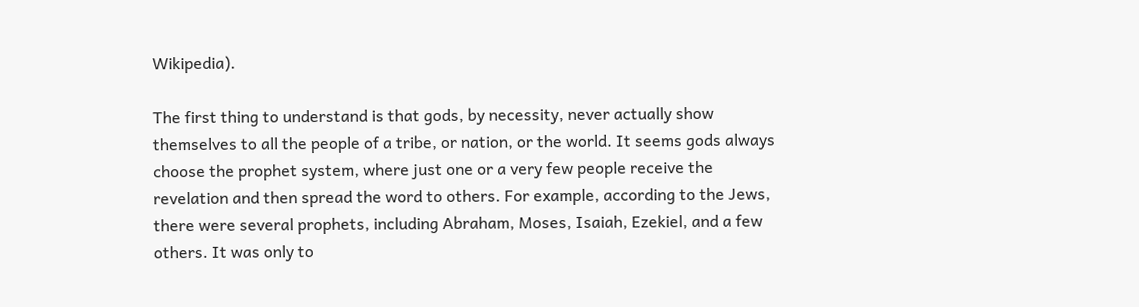Wikipedia).

The first thing to understand is that gods, by necessity, never actually show themselves to all the people of a tribe, or nation, or the world. It seems gods always choose the prophet system, where just one or a very few people receive the revelation and then spread the word to others. For example, according to the Jews, there were several prophets, including Abraham, Moses, Isaiah, Ezekiel, and a few others. It was only to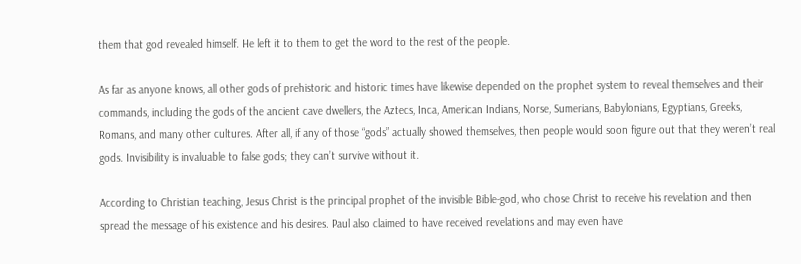them that god revealed himself. He left it to them to get the word to the rest of the people.

As far as anyone knows, all other gods of prehistoric and historic times have likewise depended on the prophet system to reveal themselves and their commands, including the gods of the ancient cave dwellers, the Aztecs, Inca, American Indians, Norse, Sumerians, Babylonians, Egyptians, Greeks, Romans, and many other cultures. After all, if any of those “gods” actually showed themselves, then people would soon figure out that they weren’t real gods. Invisibility is invaluable to false gods; they can’t survive without it.

According to Christian teaching, Jesus Christ is the principal prophet of the invisible Bible-god, who chose Christ to receive his revelation and then spread the message of his existence and his desires. Paul also claimed to have received revelations and may even have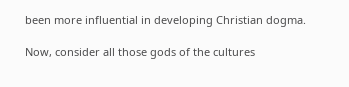been more influential in developing Christian dogma.

Now, consider all those gods of the cultures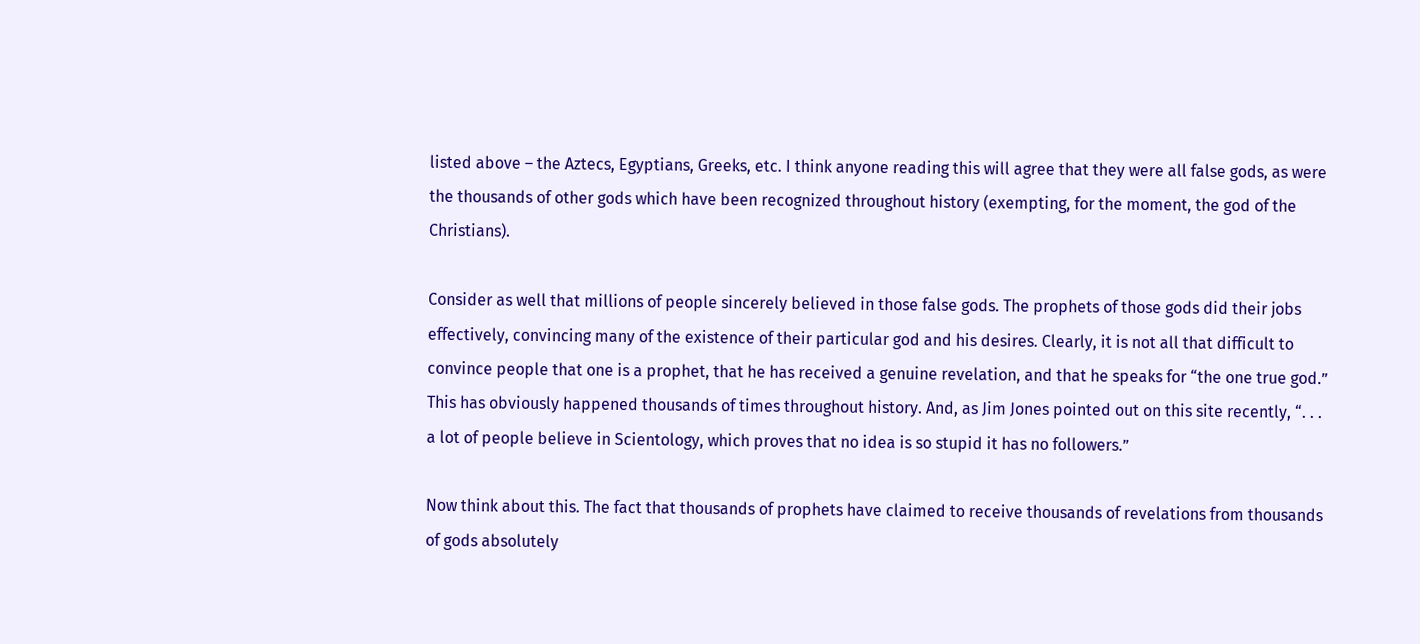listed above – the Aztecs, Egyptians, Greeks, etc. I think anyone reading this will agree that they were all false gods, as were the thousands of other gods which have been recognized throughout history (exempting, for the moment, the god of the Christians).

Consider as well that millions of people sincerely believed in those false gods. The prophets of those gods did their jobs effectively, convincing many of the existence of their particular god and his desires. Clearly, it is not all that difficult to convince people that one is a prophet, that he has received a genuine revelation, and that he speaks for “the one true god.” This has obviously happened thousands of times throughout history. And, as Jim Jones pointed out on this site recently, “. . . a lot of people believe in Scientology, which proves that no idea is so stupid it has no followers.”

Now think about this. The fact that thousands of prophets have claimed to receive thousands of revelations from thousands of gods absolutely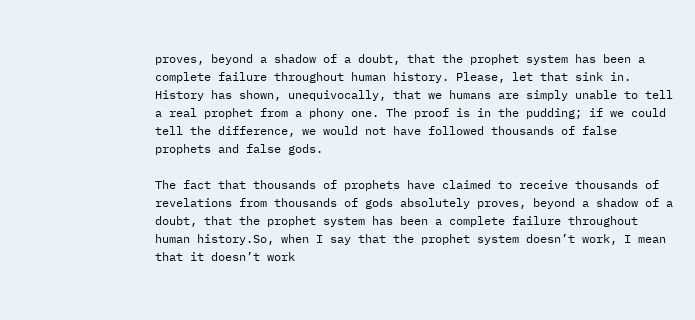proves, beyond a shadow of a doubt, that the prophet system has been a complete failure throughout human history. Please, let that sink in. History has shown, unequivocally, that we humans are simply unable to tell a real prophet from a phony one. The proof is in the pudding; if we could tell the difference, we would not have followed thousands of false prophets and false gods.

The fact that thousands of prophets have claimed to receive thousands of revelations from thousands of gods absolutely proves, beyond a shadow of a doubt, that the prophet system has been a complete failure throughout human history.So, when I say that the prophet system doesn’t work, I mean that it doesn’t work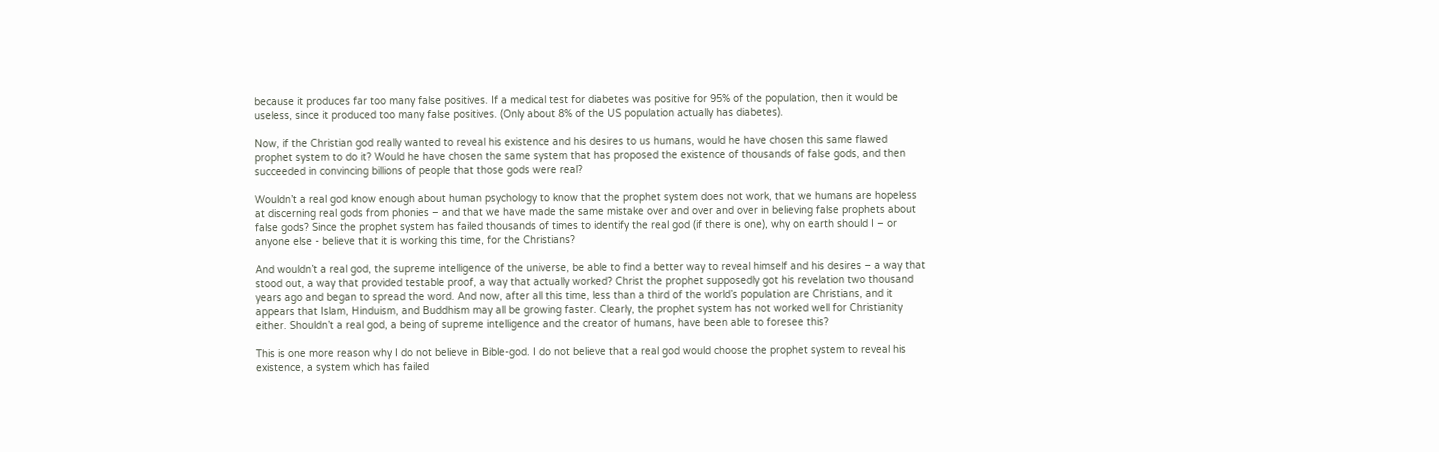because it produces far too many false positives. If a medical test for diabetes was positive for 95% of the population, then it would be useless, since it produced too many false positives. (Only about 8% of the US population actually has diabetes).

Now, if the Christian god really wanted to reveal his existence and his desires to us humans, would he have chosen this same flawed prophet system to do it? Would he have chosen the same system that has proposed the existence of thousands of false gods, and then succeeded in convincing billions of people that those gods were real?

Wouldn’t a real god know enough about human psychology to know that the prophet system does not work, that we humans are hopeless at discerning real gods from phonies – and that we have made the same mistake over and over and over in believing false prophets about false gods? Since the prophet system has failed thousands of times to identify the real god (if there is one), why on earth should I – or anyone else - believe that it is working this time, for the Christians?

And wouldn’t a real god, the supreme intelligence of the universe, be able to find a better way to reveal himself and his desires – a way that stood out, a way that provided testable proof, a way that actually worked? Christ the prophet supposedly got his revelation two thousand years ago and began to spread the word. And now, after all this time, less than a third of the world’s population are Christians, and it appears that Islam, Hinduism, and Buddhism may all be growing faster. Clearly, the prophet system has not worked well for Christianity either. Shouldn’t a real god, a being of supreme intelligence and the creator of humans, have been able to foresee this?

This is one more reason why I do not believe in Bible-god. I do not believe that a real god would choose the prophet system to reveal his existence, a system which has failed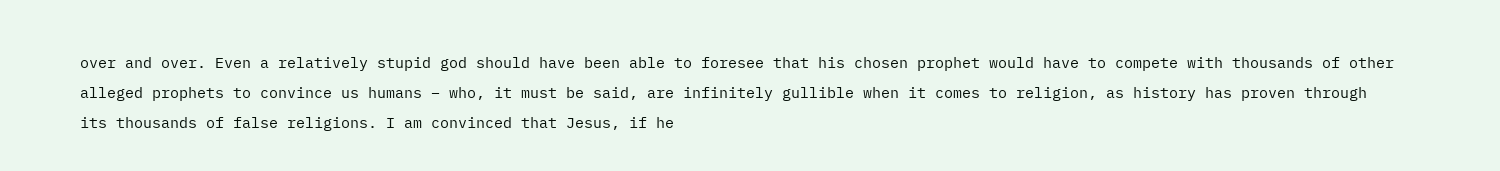over and over. Even a relatively stupid god should have been able to foresee that his chosen prophet would have to compete with thousands of other alleged prophets to convince us humans – who, it must be said, are infinitely gullible when it comes to religion, as history has proven through its thousands of false religions. I am convinced that Jesus, if he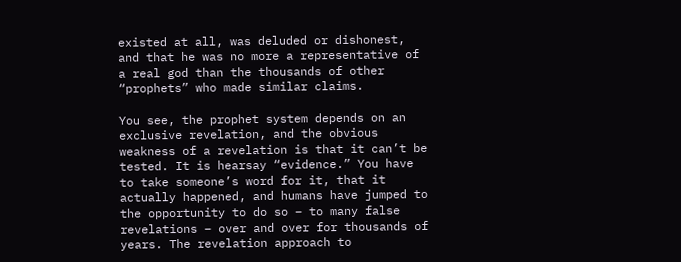existed at all, was deluded or dishonest, and that he was no more a representative of a real god than the thousands of other “prophets” who made similar claims.

You see, the prophet system depends on an exclusive revelation, and the obvious weakness of a revelation is that it can’t be tested. It is hearsay “evidence.” You have to take someone’s word for it, that it actually happened, and humans have jumped to the opportunity to do so – to many false revelations – over and over for thousands of years. The revelation approach to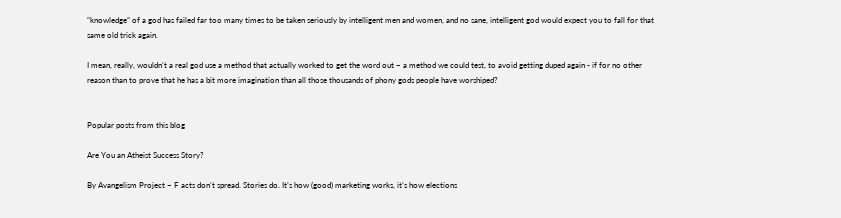“knowledge” of a god has failed far too many times to be taken seriously by intelligent men and women, and no sane, intelligent god would expect you to fall for that same old trick again.

I mean, really, wouldn’t a real god use a method that actually worked to get the word out – a method we could test, to avoid getting duped again - if for no other reason than to prove that he has a bit more imagination than all those thousands of phony gods people have worshiped?


Popular posts from this blog

Are You an Atheist Success Story?

By Avangelism Project ~ F acts don’t spread. Stories do. It’s how (good) marketing works, it’s how elections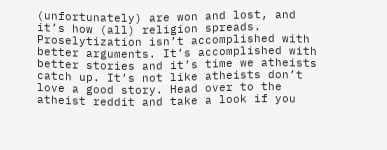(unfortunately) are won and lost, and it’s how (all) religion spreads. Proselytization isn’t accomplished with better arguments. It’s accomplished with better stories and it’s time we atheists catch up. It’s not like atheists don’t love a good story. Head over to the atheist reddit and take a look if you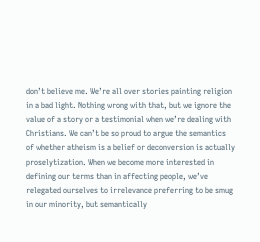don’t believe me. We’re all over stories painting religion in a bad light. Nothing wrong with that, but we ignore the value of a story or a testimonial when we’re dealing with Christians. We can’t be so proud to argue the semantics of whether atheism is a belief or deconversion is actually proselytization. When we become more interested in defining our terms than in affecting people, we’ve relegated ourselves to irrelevance preferring to be smug in our minority, but semantically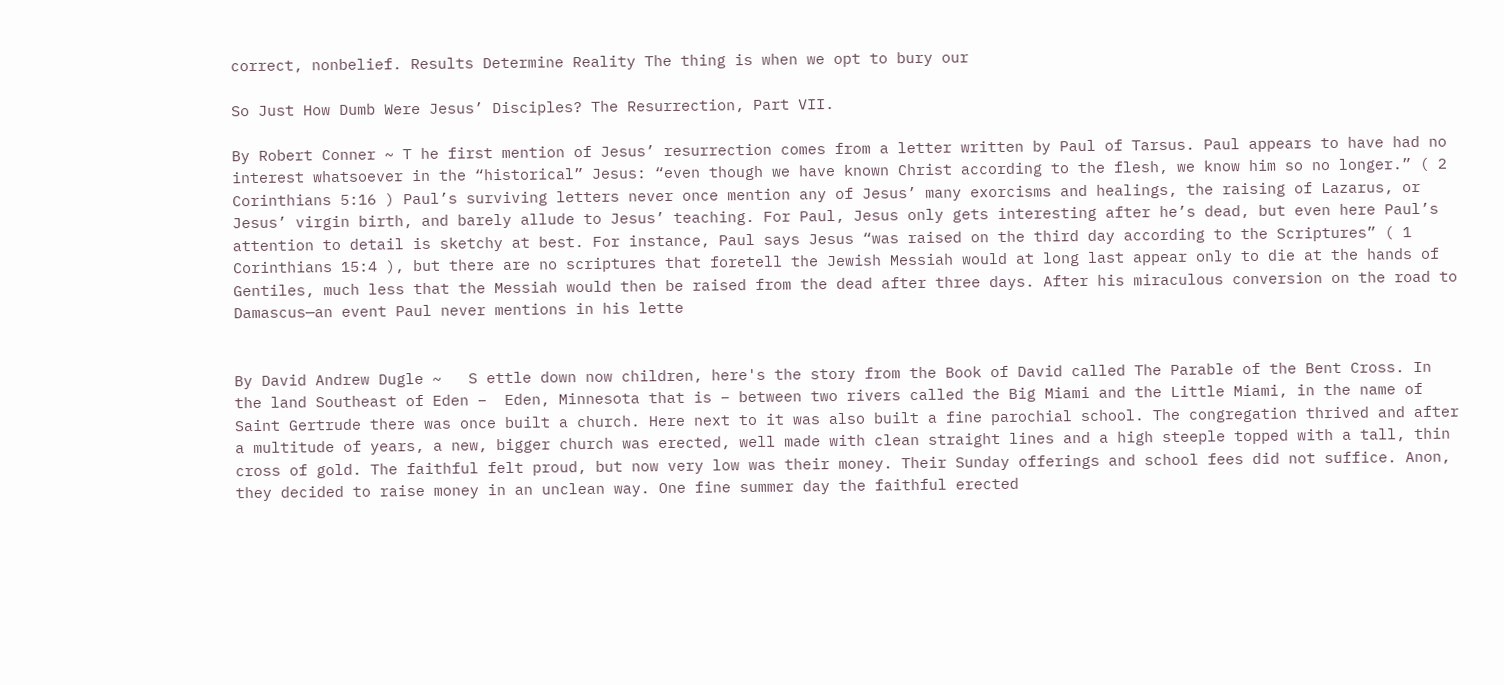correct, nonbelief. Results Determine Reality The thing is when we opt to bury our

So Just How Dumb Were Jesus’ Disciples? The Resurrection, Part VII.

By Robert Conner ~ T he first mention of Jesus’ resurrection comes from a letter written by Paul of Tarsus. Paul appears to have had no interest whatsoever in the “historical” Jesus: “even though we have known Christ according to the flesh, we know him so no longer.” ( 2 Corinthians 5:16 ) Paul’s surviving letters never once mention any of Jesus’ many exorcisms and healings, the raising of Lazarus, or Jesus’ virgin birth, and barely allude to Jesus’ teaching. For Paul, Jesus only gets interesting after he’s dead, but even here Paul’s attention to detail is sketchy at best. For instance, Paul says Jesus “was raised on the third day according to the Scriptures” ( 1 Corinthians 15:4 ), but there are no scriptures that foretell the Jewish Messiah would at long last appear only to die at the hands of Gentiles, much less that the Messiah would then be raised from the dead after three days. After his miraculous conversion on the road to Damascus—an event Paul never mentions in his lette


By David Andrew Dugle ~   S ettle down now children, here's the story from the Book of David called The Parable of the Bent Cross. In the land Southeast of Eden –  Eden, Minnesota that is – between two rivers called the Big Miami and the Little Miami, in the name of Saint Gertrude there was once built a church. Here next to it was also built a fine parochial school. The congregation thrived and after a multitude of years, a new, bigger church was erected, well made with clean straight lines and a high steeple topped with a tall, thin cross of gold. The faithful felt proud, but now very low was their money. Their Sunday offerings and school fees did not suffice. Anon, they decided to raise money in an unclean way. One fine summer day the faithful erected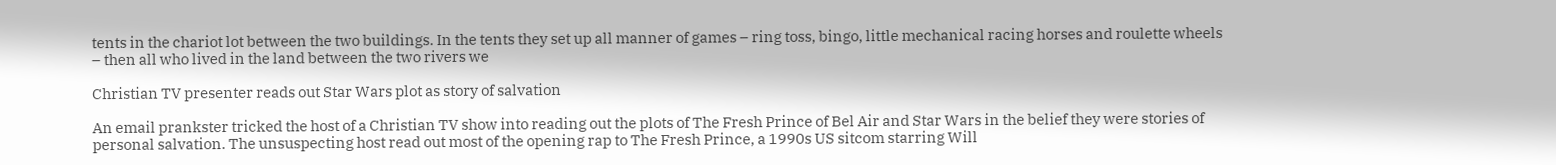tents in the chariot lot between the two buildings. In the tents they set up all manner of games – ring toss, bingo, little mechanical racing horses and roulette wheels – then all who lived in the land between the two rivers we

Christian TV presenter reads out Star Wars plot as story of salvation

An email prankster tricked the host of a Christian TV show into reading out the plots of The Fresh Prince of Bel Air and Star Wars in the belief they were stories of personal salvation. The unsuspecting host read out most of the opening rap to The Fresh Prince, a 1990s US sitcom starring Will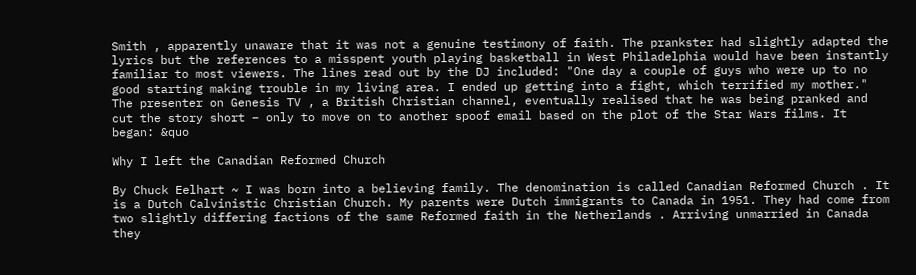Smith , apparently unaware that it was not a genuine testimony of faith. The prankster had slightly adapted the lyrics but the references to a misspent youth playing basketball in West Philadelphia would have been instantly familiar to most viewers. The lines read out by the DJ included: "One day a couple of guys who were up to no good starting making trouble in my living area. I ended up getting into a fight, which terrified my mother." The presenter on Genesis TV , a British Christian channel, eventually realised that he was being pranked and cut the story short – only to move on to another spoof email based on the plot of the Star Wars films. It began: &quo

Why I left the Canadian Reformed Church

By Chuck Eelhart ~ I was born into a believing family. The denomination is called Canadian Reformed Church . It is a Dutch Calvinistic Christian Church. My parents were Dutch immigrants to Canada in 1951. They had come from two slightly differing factions of the same Reformed faith in the Netherlands . Arriving unmarried in Canada they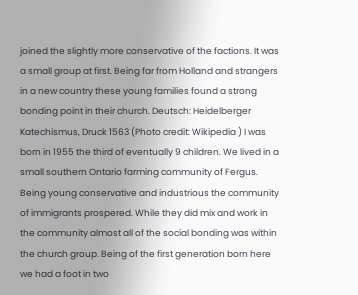joined the slightly more conservative of the factions. It was a small group at first. Being far from Holland and strangers in a new country these young families found a strong bonding point in their church. Deutsch: Heidelberger Katechismus, Druck 1563 (Photo credit: Wikipedia ) I was born in 1955 the third of eventually 9 children. We lived in a small southern Ontario farming community of Fergus. Being young conservative and industrious the community of immigrants prospered. While they did mix and work in the community almost all of the social bonding was within the church group. Being of the first generation born here we had a foot in two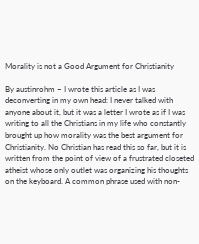Morality is not a Good Argument for Christianity

By austinrohm ~ I wrote this article as I was deconverting in my own head: I never talked with anyone about it, but it was a letter I wrote as if I was writing to all the Christians in my life who constantly brought up how morality was the best argument for Christianity. No Christian has read this so far, but it is written from the point of view of a frustrated closeted atheist whose only outlet was organizing his thoughts on the keyboard. A common phrase used with non-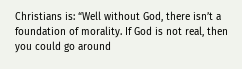Christians is: “Well without God, there isn’t a foundation of morality. If God is not real, then you could go around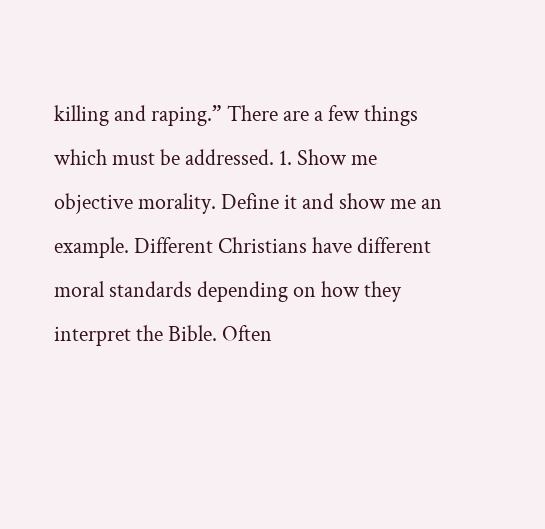killing and raping.” There are a few things which must be addressed. 1. Show me objective morality. Define it and show me an example. Different Christians have different moral standards depending on how they interpret the Bible. Often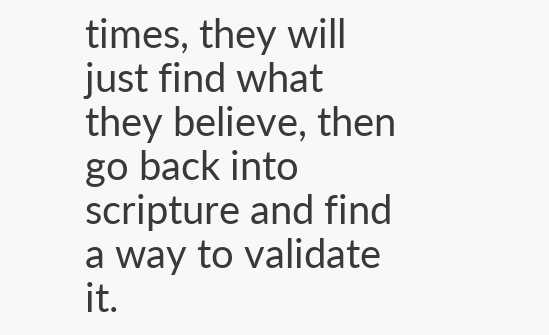times, they will just find what they believe, then go back into scripture and find a way to validate it.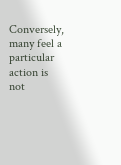Conversely, many feel a particular action is not